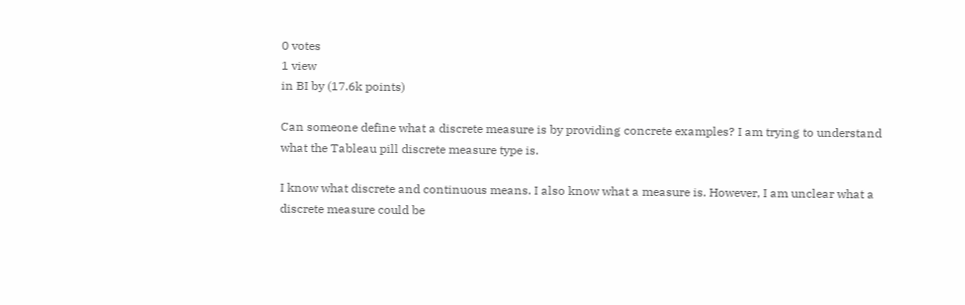0 votes
1 view
in BI by (17.6k points)

Can someone define what a discrete measure is by providing concrete examples? I am trying to understand what the Tableau pill discrete measure type is.

I know what discrete and continuous means. I also know what a measure is. However, I am unclear what a discrete measure could be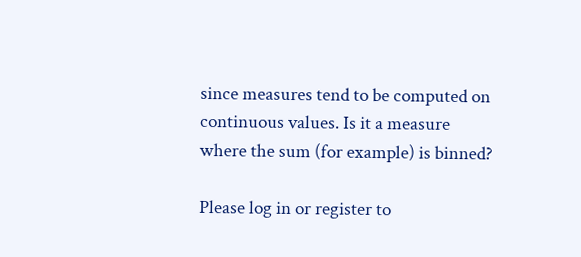since measures tend to be computed on continuous values. Is it a measure where the sum (for example) is binned?

Please log in or register to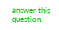answer this question.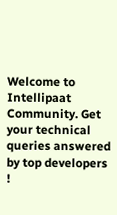Welcome to Intellipaat Community. Get your technical queries answered by top developers !